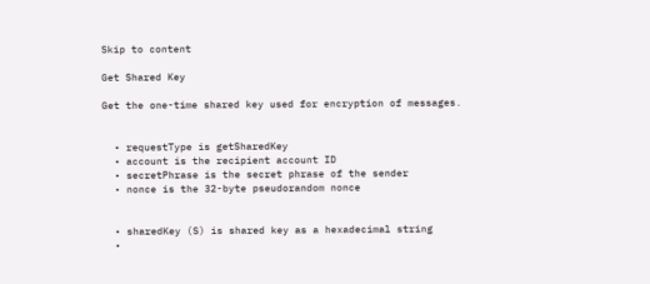Skip to content

Get Shared Key

Get the one-time shared key used for encryption of messages.


  • requestType is getSharedKey
  • account is the recipient account ID
  • secretPhrase is the secret phrase of the sender
  • nonce is the 32-byte pseudorandom nonce


  • sharedKey (S) is shared key as a hexadecimal string
  •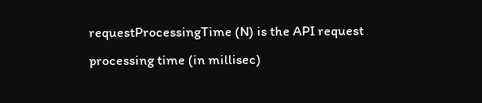requestProcessingTime (N) is the API request processing time (in millisec)